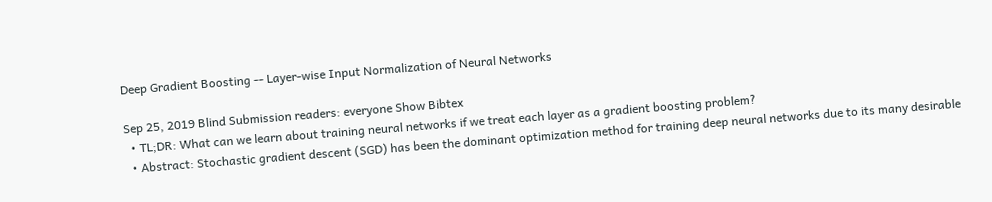Deep Gradient Boosting -- Layer-wise Input Normalization of Neural Networks

Sep 25, 2019 Blind Submission readers: everyone Show Bibtex
  • TL;DR: What can we learn about training neural networks if we treat each layer as a gradient boosting problem?
  • Abstract: Stochastic gradient descent (SGD) has been the dominant optimization method for training deep neural networks due to its many desirable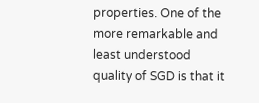properties. One of the more remarkable and least understood quality of SGD is that it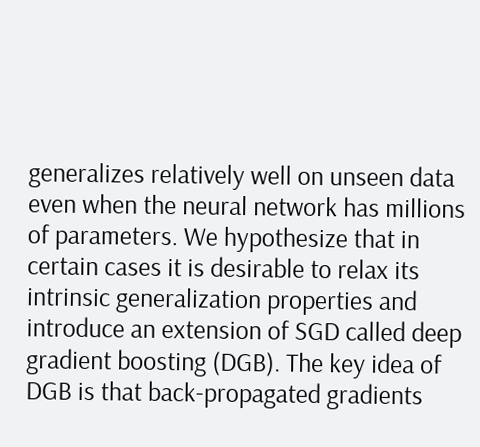generalizes relatively well on unseen data even when the neural network has millions of parameters. We hypothesize that in certain cases it is desirable to relax its intrinsic generalization properties and introduce an extension of SGD called deep gradient boosting (DGB). The key idea of DGB is that back-propagated gradients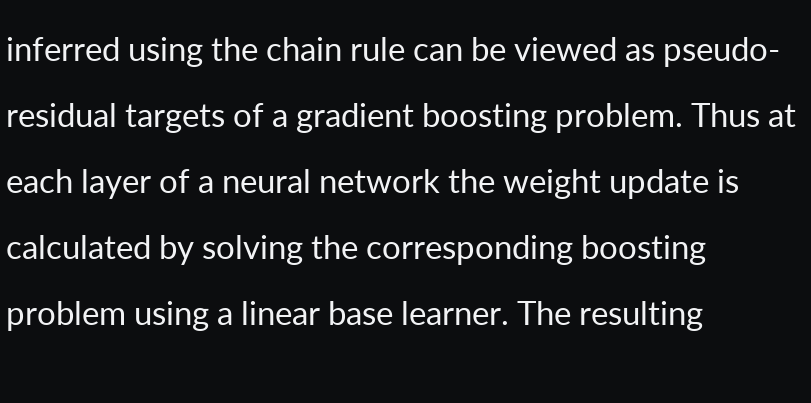inferred using the chain rule can be viewed as pseudo-residual targets of a gradient boosting problem. Thus at each layer of a neural network the weight update is calculated by solving the corresponding boosting problem using a linear base learner. The resulting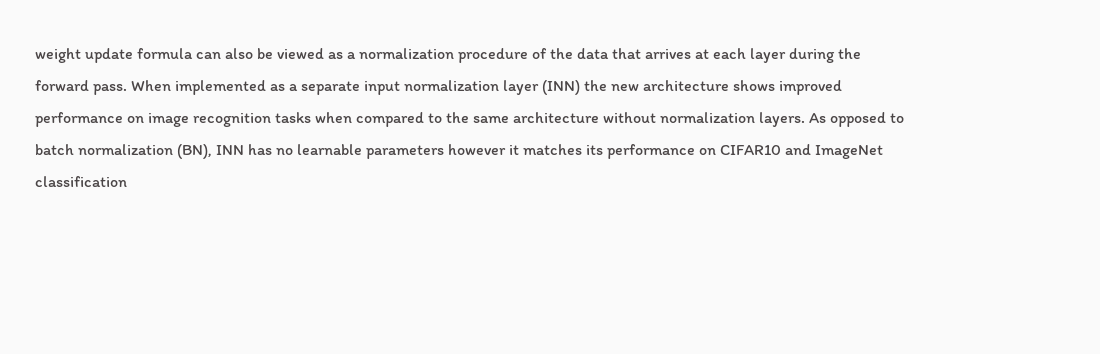weight update formula can also be viewed as a normalization procedure of the data that arrives at each layer during the forward pass. When implemented as a separate input normalization layer (INN) the new architecture shows improved performance on image recognition tasks when compared to the same architecture without normalization layers. As opposed to batch normalization (BN), INN has no learnable parameters however it matches its performance on CIFAR10 and ImageNet classification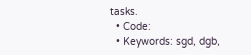tasks.
  • Code:
  • Keywords: sgd, dgb,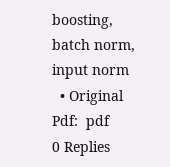boosting, batch norm, input norm
  • Original Pdf:  pdf
0 Replies